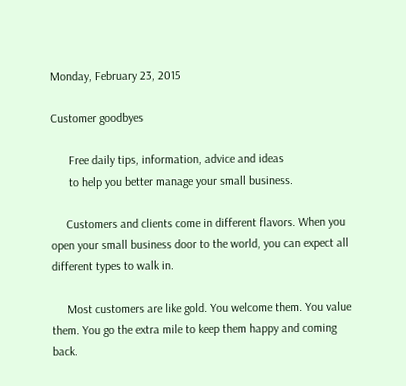Monday, February 23, 2015

Customer goodbyes

      Free daily tips, information, advice and ideas
      to help you better manage your small business.

     Customers and clients come in different flavors. When you open your small business door to the world, you can expect all different types to walk in.

     Most customers are like gold. You welcome them. You value them. You go the extra mile to keep them happy and coming back.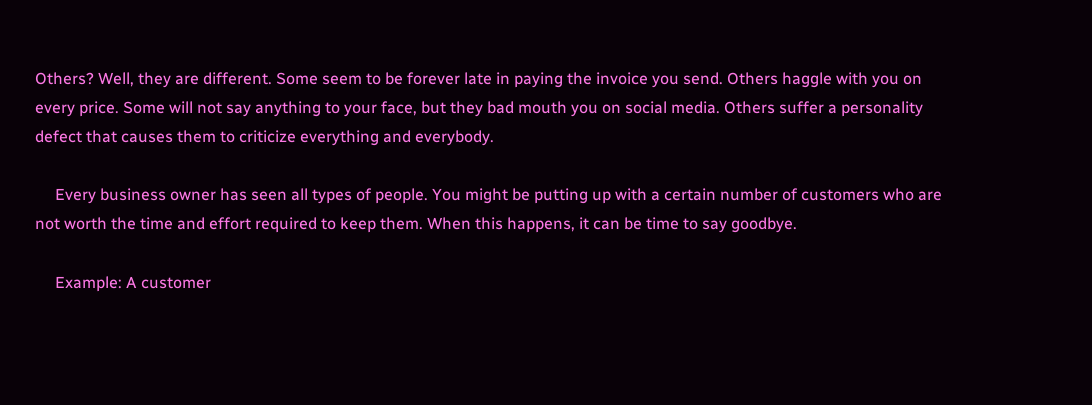Others? Well, they are different. Some seem to be forever late in paying the invoice you send. Others haggle with you on every price. Some will not say anything to your face, but they bad mouth you on social media. Others suffer a personality defect that causes them to criticize everything and everybody.

     Every business owner has seen all types of people. You might be putting up with a certain number of customers who are not worth the time and effort required to keep them. When this happens, it can be time to say goodbye.

     Example: A customer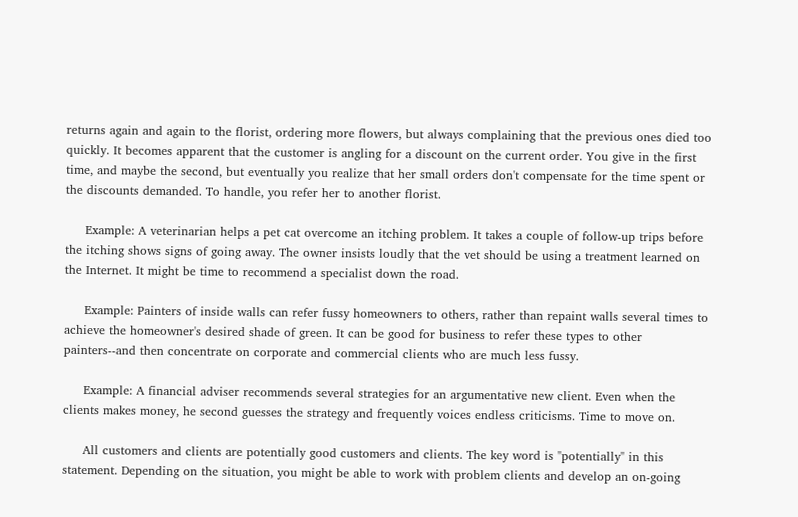returns again and again to the florist, ordering more flowers, but always complaining that the previous ones died too quickly. It becomes apparent that the customer is angling for a discount on the current order. You give in the first time, and maybe the second, but eventually you realize that her small orders don't compensate for the time spent or the discounts demanded. To handle, you refer her to another florist.

     Example: A veterinarian helps a pet cat overcome an itching problem. It takes a couple of follow-up trips before the itching shows signs of going away. The owner insists loudly that the vet should be using a treatment learned on the Internet. It might be time to recommend a specialist down the road.

     Example: Painters of inside walls can refer fussy homeowners to others, rather than repaint walls several times to achieve the homeowner's desired shade of green. It can be good for business to refer these types to other painters--and then concentrate on corporate and commercial clients who are much less fussy.

     Example: A financial adviser recommends several strategies for an argumentative new client. Even when the clients makes money, he second guesses the strategy and frequently voices endless criticisms. Time to move on.

     All customers and clients are potentially good customers and clients. The key word is "potentially" in this statement. Depending on the situation, you might be able to work with problem clients and develop an on-going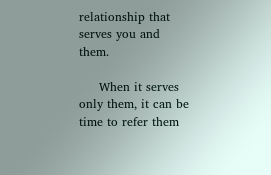relationship that serves you and them.

     When it serves only them, it can be time to refer them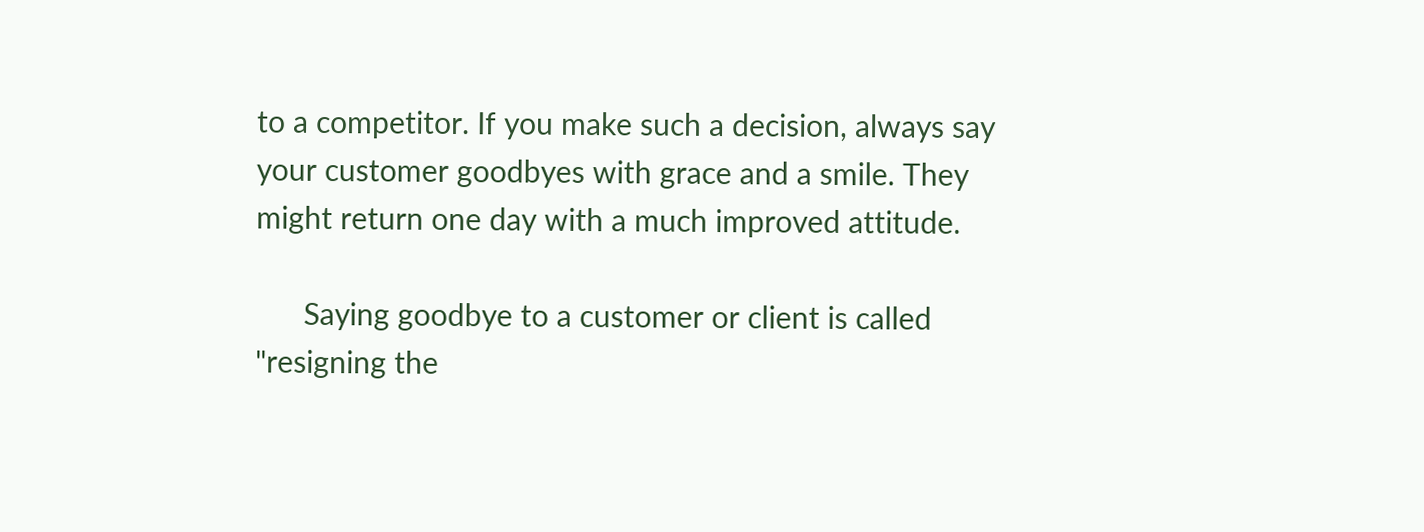to a competitor. If you make such a decision, always say your customer goodbyes with grace and a smile. They might return one day with a much improved attitude.

      Saying goodbye to a customer or client is called "resigning the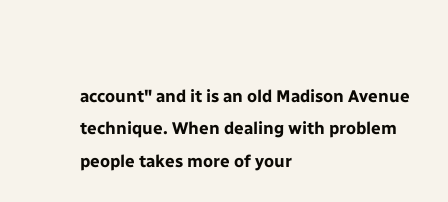account" and it is an old Madison Avenue technique. When dealing with problem people takes more of your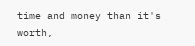time and money than it's worth,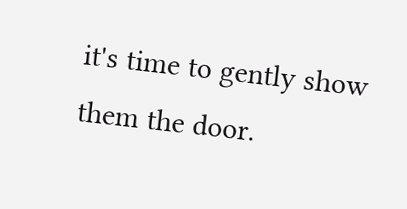it's time to gently show them the door.